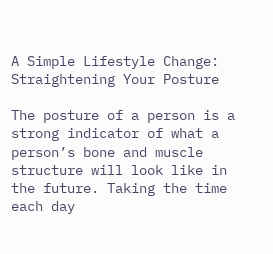A Simple Lifestyle Change: Straightening Your Posture

The posture of a person is a strong indicator of what a person’s bone and muscle structure will look like in the future. Taking the time each day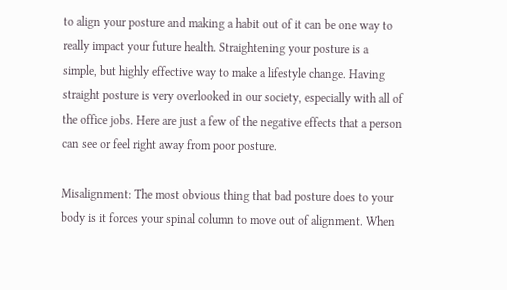to align your posture and making a habit out of it can be one way to really impact your future health. Straightening your posture is a simple, but highly effective way to make a lifestyle change. Having straight posture is very overlooked in our society, especially with all of the office jobs. Here are just a few of the negative effects that a person can see or feel right away from poor posture.

Misalignment: The most obvious thing that bad posture does to your body is it forces your spinal column to move out of alignment. When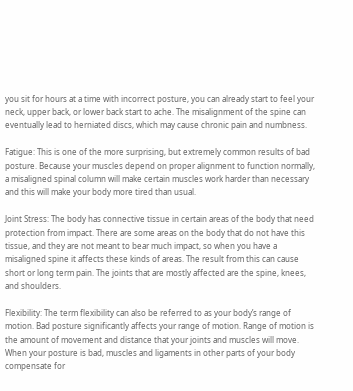you sit for hours at a time with incorrect posture, you can already start to feel your neck, upper back, or lower back start to ache. The misalignment of the spine can eventually lead to herniated discs, which may cause chronic pain and numbness.

Fatigue: This is one of the more surprising, but extremely common results of bad posture. Because your muscles depend on proper alignment to function normally, a misaligned spinal column will make certain muscles work harder than necessary and this will make your body more tired than usual.

Joint Stress: The body has connective tissue in certain areas of the body that need protection from impact. There are some areas on the body that do not have this tissue, and they are not meant to bear much impact, so when you have a misaligned spine it affects these kinds of areas. The result from this can cause short or long term pain. The joints that are mostly affected are the spine, knees, and shoulders.

Flexibility: The term flexibility can also be referred to as your body’s range of motion. Bad posture significantly affects your range of motion. Range of motion is the amount of movement and distance that your joints and muscles will move. When your posture is bad, muscles and ligaments in other parts of your body compensate for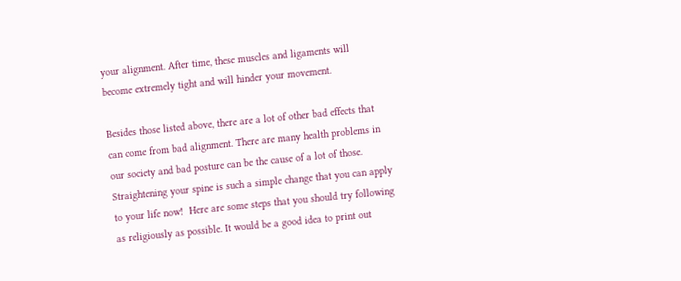your alignment. After time, these muscles and ligaments will become extremely tight and will hinder your movement.

Besides those listed above, there are a lot of other bad effects that can come from bad alignment. There are many health problems in our society and bad posture can be the cause of a lot of those. Straightening your spine is such a simple change that you can apply to your life now!  Here are some steps that you should try following as religiously as possible. It would be a good idea to print out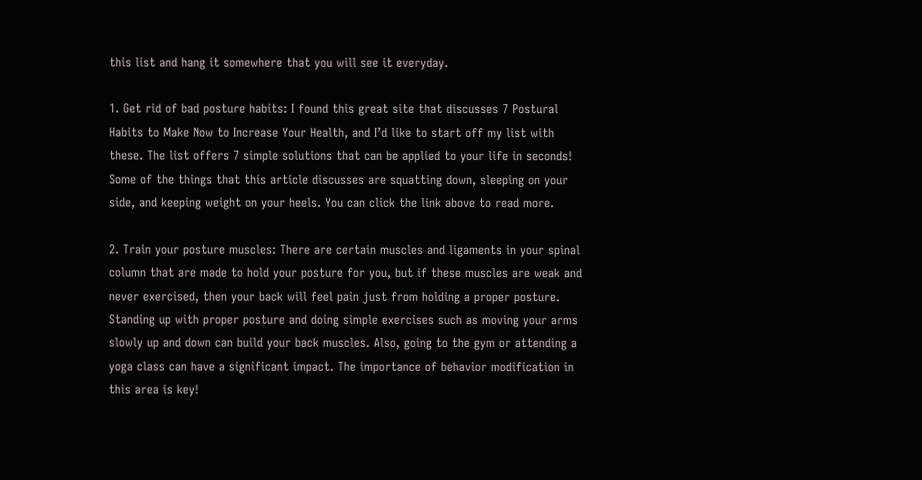this list and hang it somewhere that you will see it everyday.

1. Get rid of bad posture habits: I found this great site that discusses 7 Postural Habits to Make Now to Increase Your Health, and I’d like to start off my list with these. The list offers 7 simple solutions that can be applied to your life in seconds! Some of the things that this article discusses are squatting down, sleeping on your side, and keeping weight on your heels. You can click the link above to read more.

2. Train your posture muscles: There are certain muscles and ligaments in your spinal column that are made to hold your posture for you, but if these muscles are weak and never exercised, then your back will feel pain just from holding a proper posture. Standing up with proper posture and doing simple exercises such as moving your arms slowly up and down can build your back muscles. Also, going to the gym or attending a yoga class can have a significant impact. The importance of behavior modification in this area is key!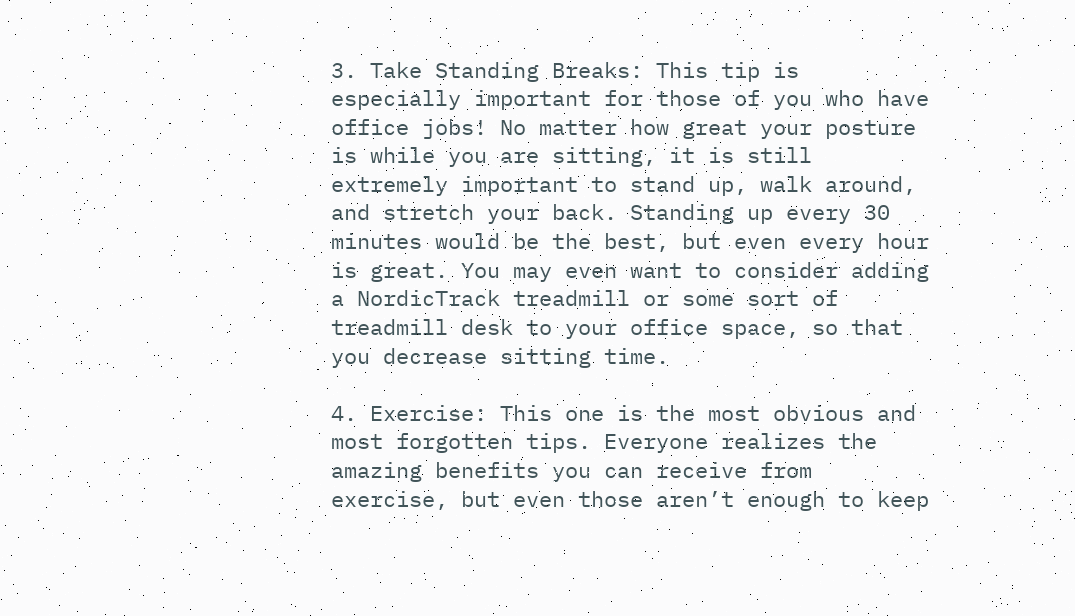3. Take Standing Breaks: This tip is especially important for those of you who have office jobs! No matter how great your posture is while you are sitting, it is still extremely important to stand up, walk around, and stretch your back. Standing up every 30 minutes would be the best, but even every hour is great. You may even want to consider adding a NordicTrack treadmill or some sort of treadmill desk to your office space, so that you decrease sitting time.

4. Exercise: This one is the most obvious and most forgotten tips. Everyone realizes the amazing benefits you can receive from exercise, but even those aren’t enough to keep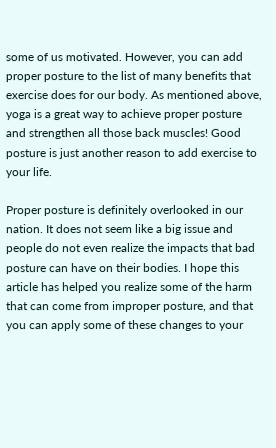some of us motivated. However, you can add proper posture to the list of many benefits that exercise does for our body. As mentioned above, yoga is a great way to achieve proper posture and strengthen all those back muscles! Good posture is just another reason to add exercise to your life.

Proper posture is definitely overlooked in our nation. It does not seem like a big issue and people do not even realize the impacts that bad posture can have on their bodies. I hope this article has helped you realize some of the harm that can come from improper posture, and that you can apply some of these changes to your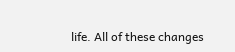life. All of these changes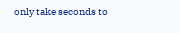only take seconds to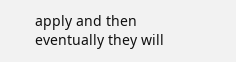apply and then eventually they will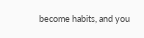become habits, and you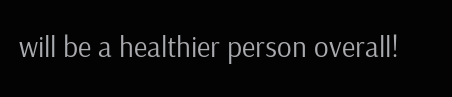will be a healthier person overall!